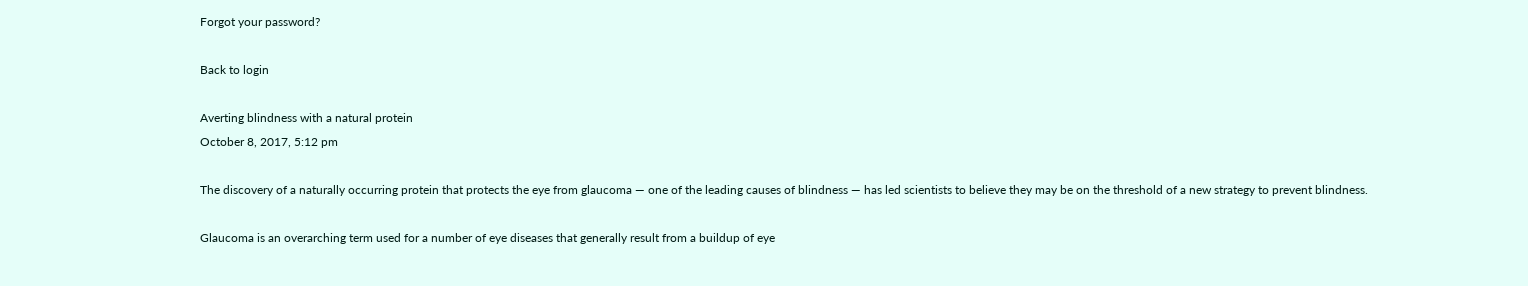Forgot your password?

Back to login

Averting blindness with a natural protein
October 8, 2017, 5:12 pm

The discovery of a naturally occurring protein that protects the eye from glaucoma — one of the leading causes of blindness — has led scientists to believe they may be on the threshold of a new strategy to prevent blindness.

Glaucoma is an overarching term used for a number of eye diseases that generally result from a buildup of eye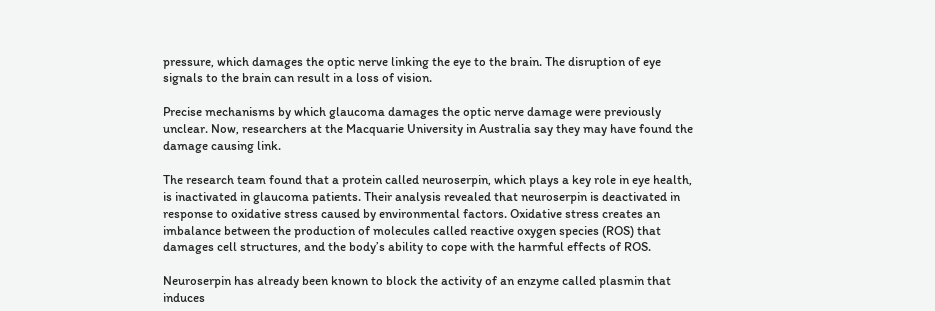pressure, which damages the optic nerve linking the eye to the brain. The disruption of eye signals to the brain can result in a loss of vision.

Precise mechanisms by which glaucoma damages the optic nerve damage were previously unclear. Now, researchers at the Macquarie University in Australia say they may have found the damage causing link.

The research team found that a protein called neuroserpin, which plays a key role in eye health, is inactivated in glaucoma patients. Their analysis revealed that neuroserpin is deactivated in response to oxidative stress caused by environmental factors. Oxidative stress creates an imbalance between the production of molecules called reactive oxygen species (ROS) that damages cell structures, and the body’s ability to cope with the harmful effects of ROS.

Neuroserpin has already been known to block the activity of an enzyme called plasmin that induces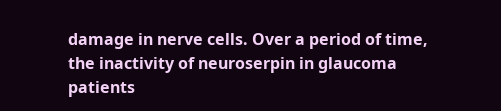damage in nerve cells. Over a period of time, the inactivity of neuroserpin in glaucoma patients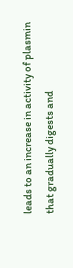leads to an increase in activity of plasmin that gradually digests and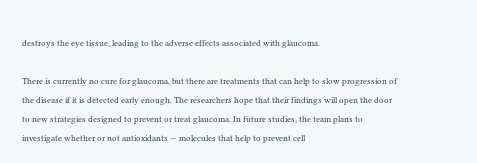destroys the eye tissue, leading to the adverse effects associated with glaucoma.

There is currently no cure for glaucoma, but there are treatments that can help to slow progression of the disease if it is detected early enough. The researchers hope that their findings will open the door to new strategies designed to prevent or treat glaucoma. In future studies, the team plans to investigate whether or not antioxidants — molecules that help to prevent cell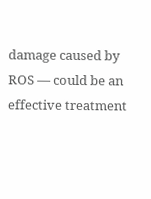damage caused by ROS — could be an effective treatment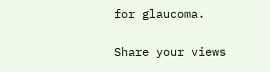for glaucoma.

Share your views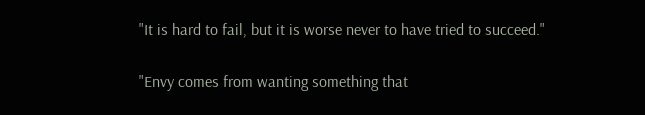"It is hard to fail, but it is worse never to have tried to succeed."

"Envy comes from wanting something that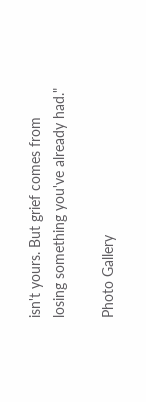isn't yours. But grief comes from losing something you've already had."

Photo Gallery